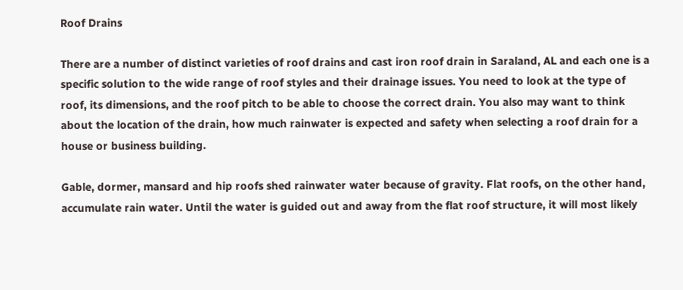Roof Drains

There are a number of distinct varieties of roof drains and cast iron roof drain in Saraland, AL and each one is a specific solution to the wide range of roof styles and their drainage issues. You need to look at the type of roof, its dimensions, and the roof pitch to be able to choose the correct drain. You also may want to think about the location of the drain, how much rainwater is expected and safety when selecting a roof drain for a house or business building.

Gable, dormer, mansard and hip roofs shed rainwater water because of gravity. Flat roofs, on the other hand, accumulate rain water. Until the water is guided out and away from the flat roof structure, it will most likely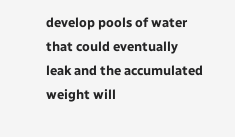develop pools of water that could eventually leak and the accumulated weight will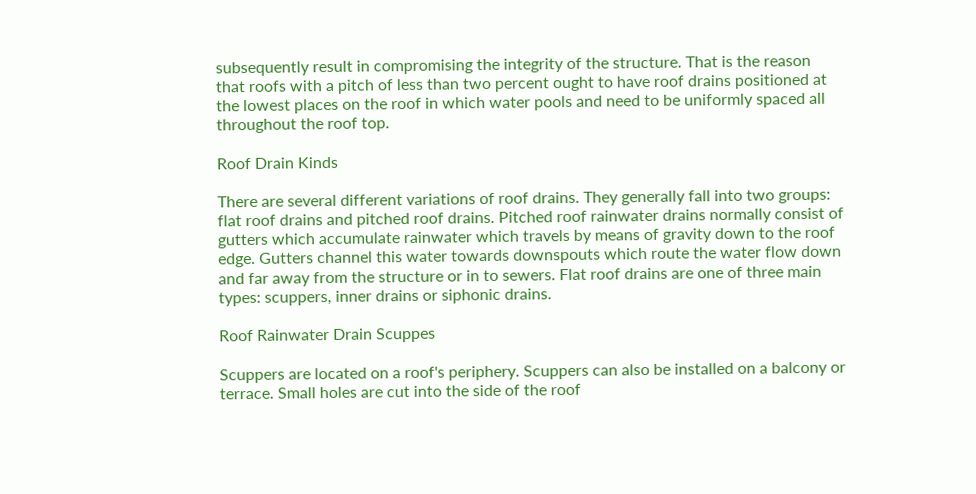subsequently result in compromising the integrity of the structure. That is the reason that roofs with a pitch of less than two percent ought to have roof drains positioned at the lowest places on the roof in which water pools and need to be uniformly spaced all throughout the roof top.

Roof Drain Kinds

There are several different variations of roof drains. They generally fall into two groups: flat roof drains and pitched roof drains. Pitched roof rainwater drains normally consist of gutters which accumulate rainwater which travels by means of gravity down to the roof edge. Gutters channel this water towards downspouts which route the water flow down and far away from the structure or in to sewers. Flat roof drains are one of three main types: scuppers, inner drains or siphonic drains.

Roof Rainwater Drain Scuppes

Scuppers are located on a roof's periphery. Scuppers can also be installed on a balcony or terrace. Small holes are cut into the side of the roof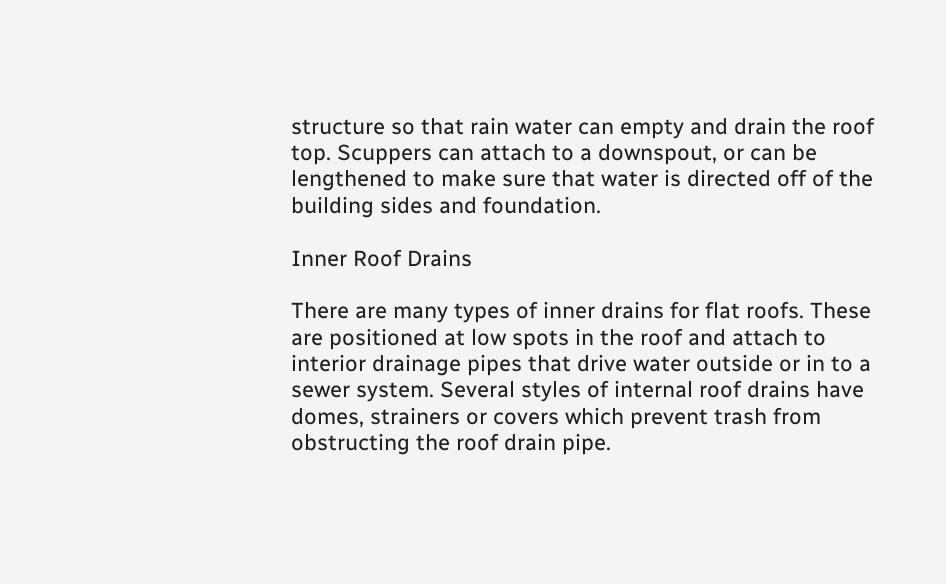structure so that rain water can empty and drain the roof top. Scuppers can attach to a downspout, or can be lengthened to make sure that water is directed off of the building sides and foundation.

Inner Roof Drains

There are many types of inner drains for flat roofs. These are positioned at low spots in the roof and attach to interior drainage pipes that drive water outside or in to a sewer system. Several styles of internal roof drains have domes, strainers or covers which prevent trash from obstructing the roof drain pipe.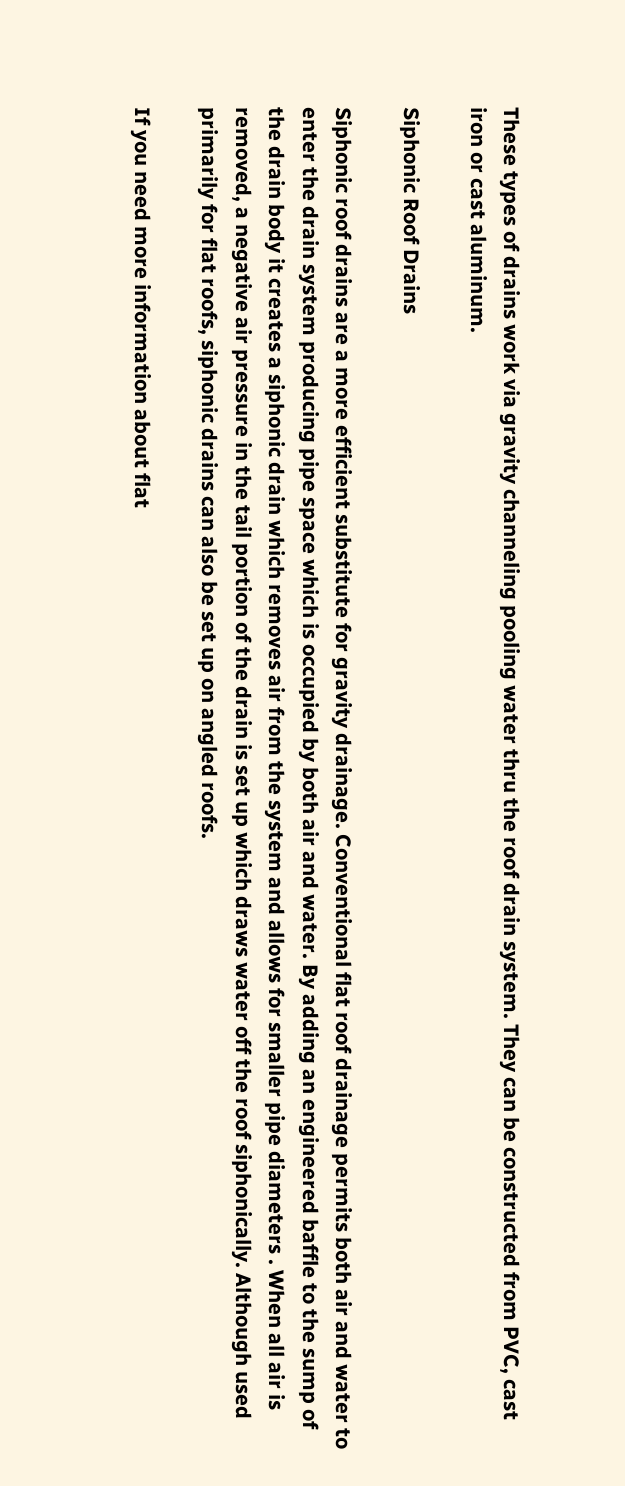These types of drains work via gravity channeling pooling water thru the roof drain system. They can be constructed from PVC, cast iron or cast aluminum.

Siphonic Roof Drains

Siphonic roof drains are a more efficient substitute for gravity drainage. Conventional flat roof drainage permits both air and water to enter the drain system producing pipe space which is occupied by both air and water. By adding an engineered baffle to the sump of the drain body it creates a siphonic drain which removes air from the system and allows for smaller pipe diameters . When all air is removed, a negative air pressure in the tail portion of the drain is set up which draws water off the roof siphonically. Although used primarily for flat roofs, siphonic drains can also be set up on angled roofs.

If you need more information about flat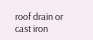roof drain or cast iron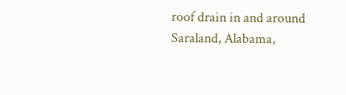roof drain in and around Saraland, Alabama,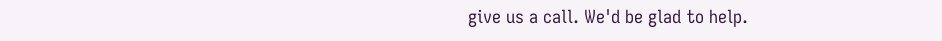give us a call. We'd be glad to help.